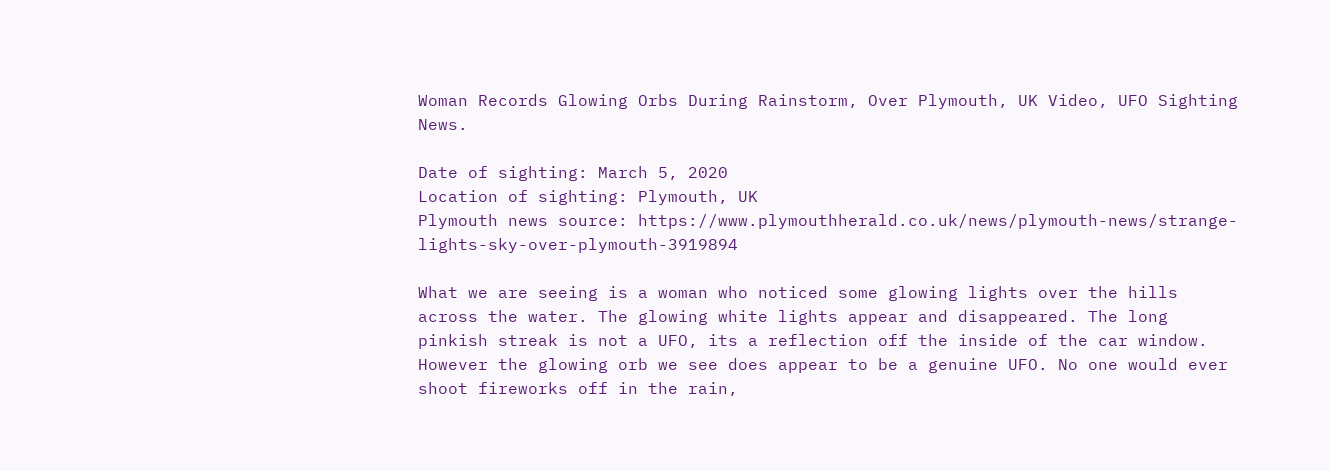Woman Records Glowing Orbs During Rainstorm, Over Plymouth, UK Video, UFO Sighting News.

Date of sighting: March 5, 2020
Location of sighting: Plymouth, UK
Plymouth news source: https://www.plymouthherald.co.uk/news/plymouth-news/strange-lights-sky-over-plymouth-3919894

What we are seeing is a woman who noticed some glowing lights over the hills across the water. The glowing white lights appear and disappeared. The long pinkish streak is not a UFO, its a reflection off the inside of the car window. However the glowing orb we see does appear to be a genuine UFO. No one would ever shoot fireworks off in the rain,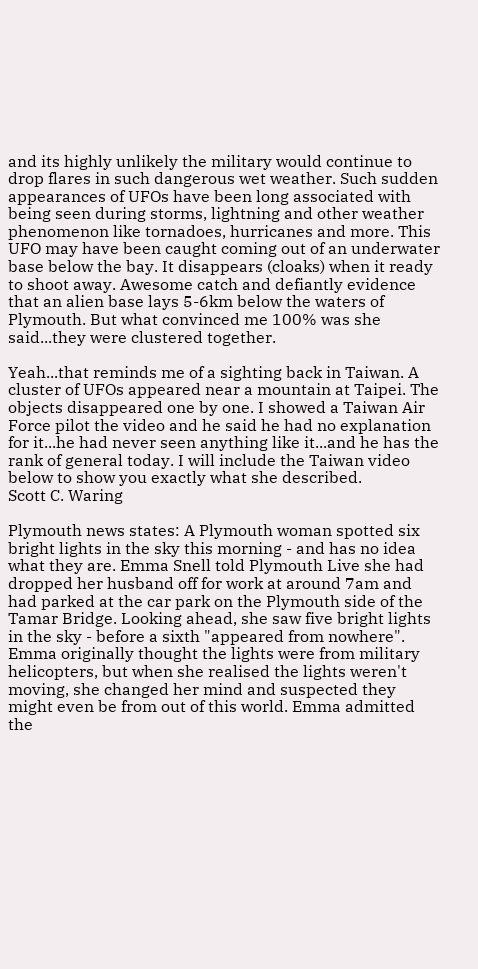and its highly unlikely the military would continue to drop flares in such dangerous wet weather. Such sudden appearances of UFOs have been long associated with being seen during storms, lightning and other weather phenomenon like tornadoes, hurricanes and more. This UFO may have been caught coming out of an underwater base below the bay. It disappears (cloaks) when it ready to shoot away. Awesome catch and defiantly evidence that an alien base lays 5-6km below the waters of Plymouth. But what convinced me 100% was she said...they were clustered together.

Yeah...that reminds me of a sighting back in Taiwan. A cluster of UFOs appeared near a mountain at Taipei. The objects disappeared one by one. I showed a Taiwan Air Force pilot the video and he said he had no explanation for it...he had never seen anything like it...and he has the rank of general today. I will include the Taiwan video below to show you exactly what she described.
Scott C. Waring

Plymouth news states: A Plymouth woman spotted six bright lights in the sky this morning - and has no idea what they are. Emma Snell told Plymouth Live she had dropped her husband off for work at around 7am and had parked at the car park on the Plymouth side of the Tamar Bridge. Looking ahead, she saw five bright lights in the sky - before a sixth "appeared from nowhere". Emma originally thought the lights were from military helicopters, but when she realised the lights weren't moving, she changed her mind and suspected they might even be from out of this world. Emma admitted the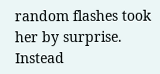random flashes took her by surprise. Instead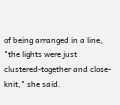of being arranged in a line, "the lights were just clustered-together and close-knit," she said.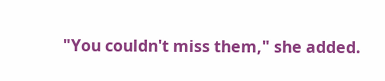"You couldn't miss them," she added.